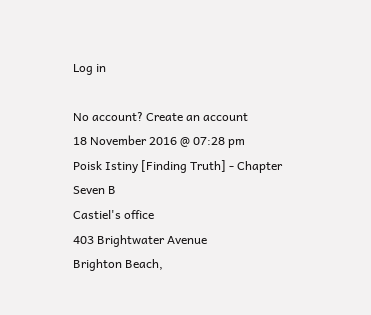Log in

No account? Create an account
18 November 2016 @ 07:28 pm
Poisk Istiny [Finding Truth] - Chapter Seven B
Castiel's office
403 Brightwater Avenue
Brighton Beach,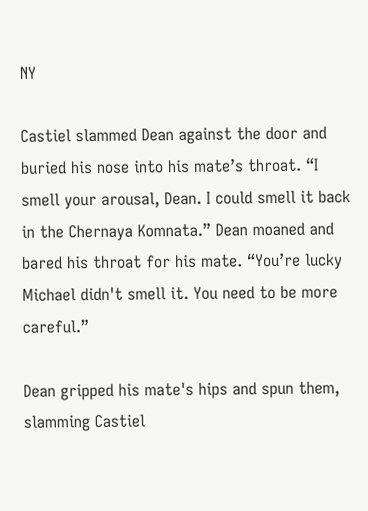NY

Castiel slammed Dean against the door and buried his nose into his mate’s throat. “I smell your arousal, Dean. I could smell it back in the Chernaya Komnata.” Dean moaned and bared his throat for his mate. “You’re lucky Michael didn't smell it. You need to be more careful.”

Dean gripped his mate's hips and spun them, slamming Castiel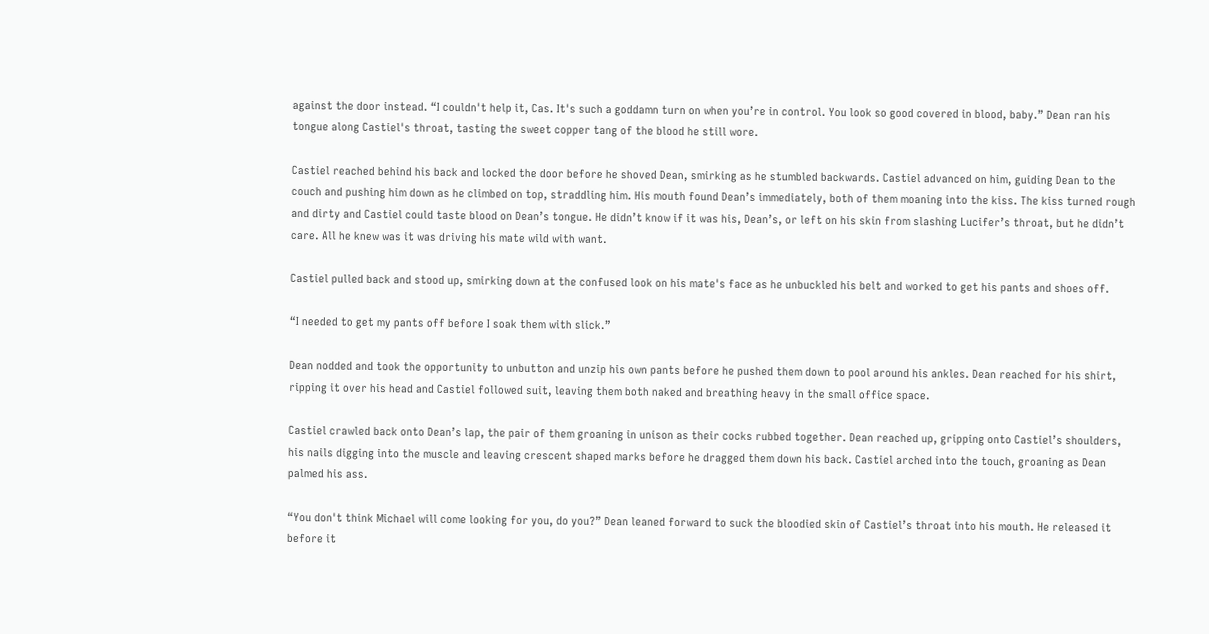against the door instead. “I couldn't help it, Cas. It's such a goddamn turn on when you’re in control. You look so good covered in blood, baby.” Dean ran his tongue along Castiel's throat, tasting the sweet copper tang of the blood he still wore.

Castiel reached behind his back and locked the door before he shoved Dean, smirking as he stumbled backwards. Castiel advanced on him, guiding Dean to the couch and pushing him down as he climbed on top, straddling him. His mouth found Dean’s immediately, both of them moaning into the kiss. The kiss turned rough and dirty and Castiel could taste blood on Dean’s tongue. He didn’t know if it was his, Dean’s, or left on his skin from slashing Lucifer’s throat, but he didn’t care. All he knew was it was driving his mate wild with want.

Castiel pulled back and stood up, smirking down at the confused look on his mate's face as he unbuckled his belt and worked to get his pants and shoes off.

“I needed to get my pants off before I soak them with slick.”

Dean nodded and took the opportunity to unbutton and unzip his own pants before he pushed them down to pool around his ankles. Dean reached for his shirt, ripping it over his head and Castiel followed suit, leaving them both naked and breathing heavy in the small office space.

Castiel crawled back onto Dean’s lap, the pair of them groaning in unison as their cocks rubbed together. Dean reached up, gripping onto Castiel’s shoulders, his nails digging into the muscle and leaving crescent shaped marks before he dragged them down his back. Castiel arched into the touch, groaning as Dean palmed his ass.

“You don't think Michael will come looking for you, do you?” Dean leaned forward to suck the bloodied skin of Castiel’s throat into his mouth. He released it before it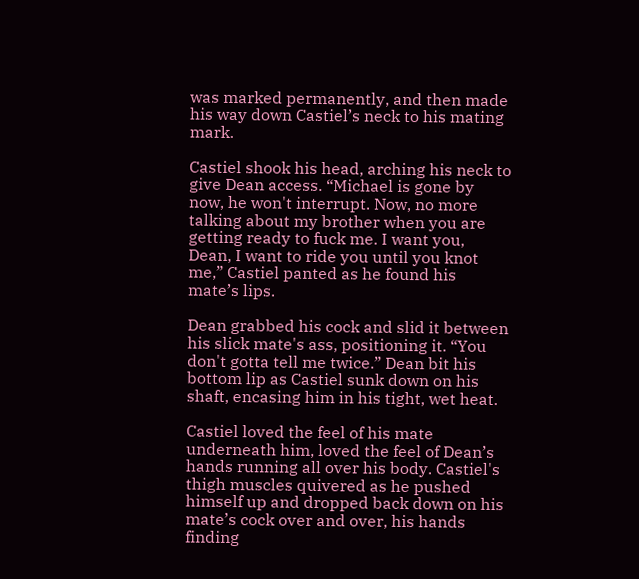was marked permanently, and then made his way down Castiel’s neck to his mating mark.

Castiel shook his head, arching his neck to give Dean access. “Michael is gone by now, he won't interrupt. Now, no more talking about my brother when you are getting ready to fuck me. I want you, Dean, I want to ride you until you knot me,” Castiel panted as he found his mate’s lips.

Dean grabbed his cock and slid it between his slick mate's ass, positioning it. “You don't gotta tell me twice.” Dean bit his bottom lip as Castiel sunk down on his shaft, encasing him in his tight, wet heat.

Castiel loved the feel of his mate underneath him, loved the feel of Dean’s hands running all over his body. Castiel's thigh muscles quivered as he pushed himself up and dropped back down on his mate’s cock over and over, his hands finding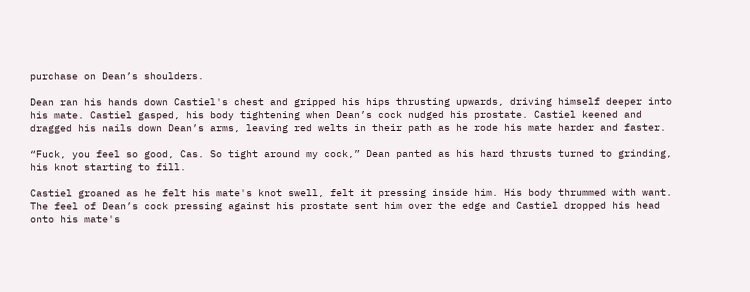purchase on Dean’s shoulders.

Dean ran his hands down Castiel's chest and gripped his hips thrusting upwards, driving himself deeper into his mate. Castiel gasped, his body tightening when Dean’s cock nudged his prostate. Castiel keened and dragged his nails down Dean’s arms, leaving red welts in their path as he rode his mate harder and faster.

“Fuck, you feel so good, Cas. So tight around my cock,” Dean panted as his hard thrusts turned to grinding, his knot starting to fill.

Castiel groaned as he felt his mate's knot swell, felt it pressing inside him. His body thrummed with want. The feel of Dean’s cock pressing against his prostate sent him over the edge and Castiel dropped his head onto his mate's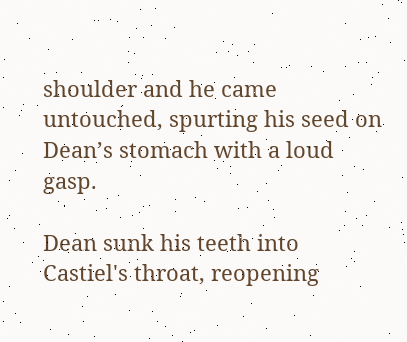shoulder and he came untouched, spurting his seed on Dean’s stomach with a loud gasp.

Dean sunk his teeth into Castiel's throat, reopening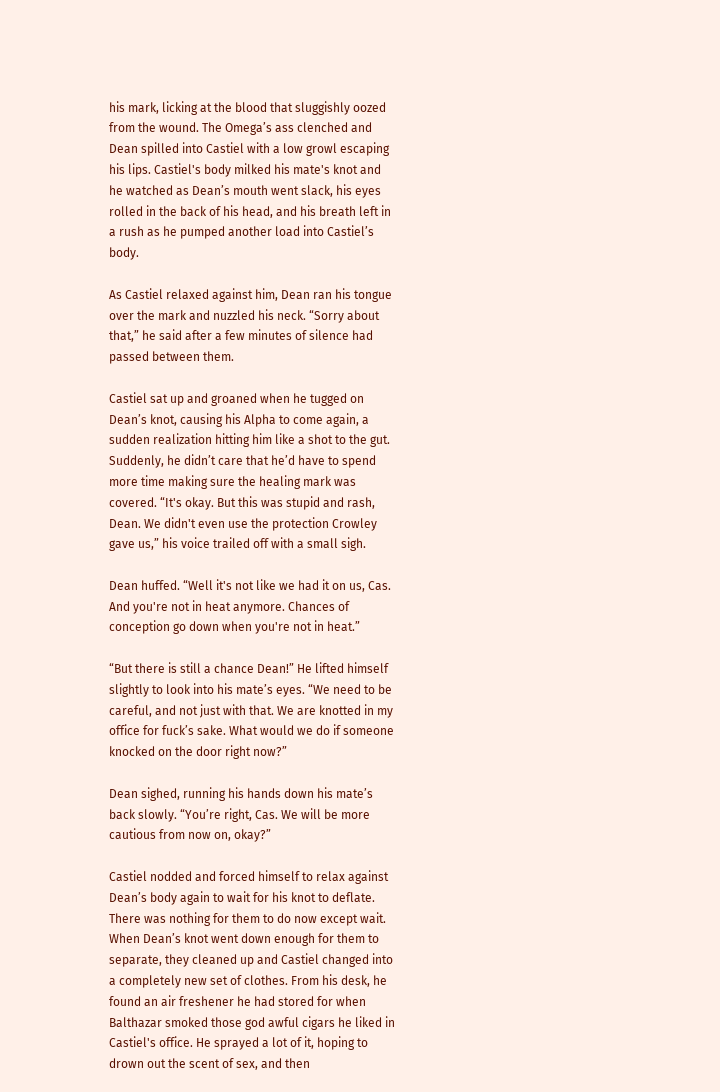his mark, licking at the blood that sluggishly oozed from the wound. The Omega’s ass clenched and Dean spilled into Castiel with a low growl escaping his lips. Castiel's body milked his mate's knot and he watched as Dean’s mouth went slack, his eyes rolled in the back of his head, and his breath left in a rush as he pumped another load into Castiel’s body.

As Castiel relaxed against him, Dean ran his tongue over the mark and nuzzled his neck. “Sorry about that,” he said after a few minutes of silence had passed between them.

Castiel sat up and groaned when he tugged on Dean’s knot, causing his Alpha to come again, a sudden realization hitting him like a shot to the gut. Suddenly, he didn’t care that he’d have to spend more time making sure the healing mark was covered. “It's okay. But this was stupid and rash, Dean. We didn't even use the protection Crowley gave us,” his voice trailed off with a small sigh.

Dean huffed. “Well it's not like we had it on us, Cas. And you're not in heat anymore. Chances of conception go down when you're not in heat.”

“But there is still a chance Dean!” He lifted himself slightly to look into his mate’s eyes. “We need to be careful, and not just with that. We are knotted in my office for fuck’s sake. What would we do if someone knocked on the door right now?”

Dean sighed, running his hands down his mate’s back slowly. “You’re right, Cas. We will be more cautious from now on, okay?”

Castiel nodded and forced himself to relax against Dean’s body again to wait for his knot to deflate. There was nothing for them to do now except wait. When Dean’s knot went down enough for them to separate, they cleaned up and Castiel changed into a completely new set of clothes. From his desk, he found an air freshener he had stored for when Balthazar smoked those god awful cigars he liked in Castiel's office. He sprayed a lot of it, hoping to drown out the scent of sex, and then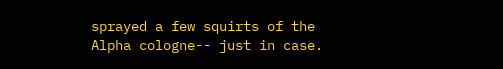sprayed a few squirts of the Alpha cologne-- just in case.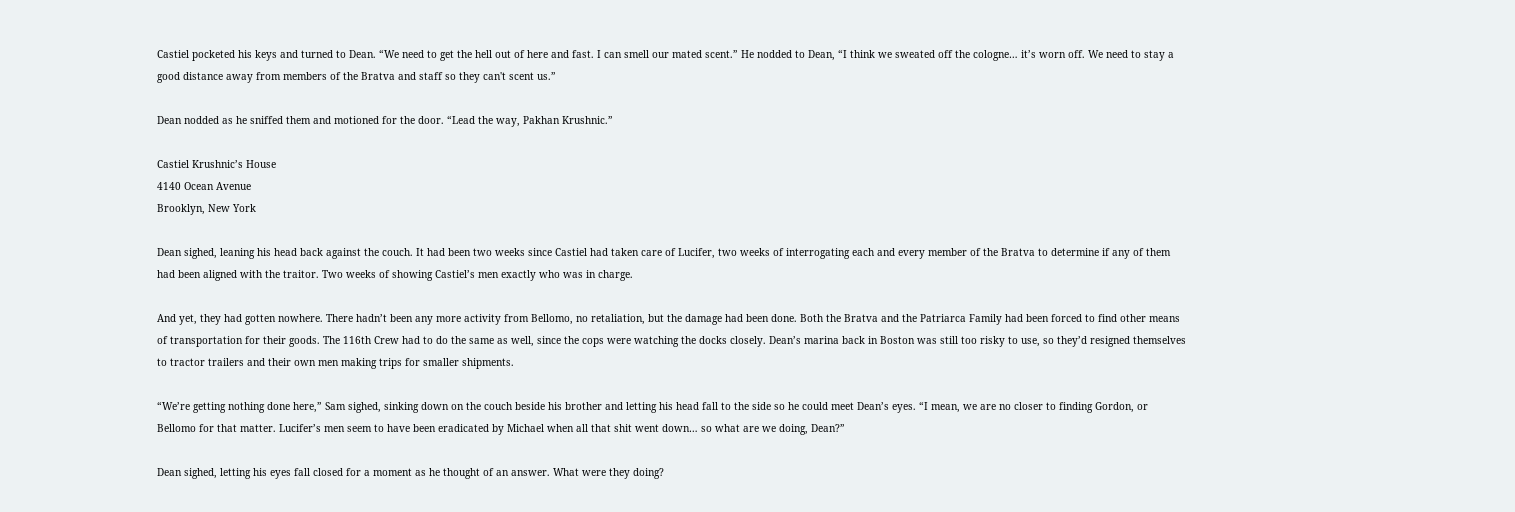Castiel pocketed his keys and turned to Dean. “We need to get the hell out of here and fast. I can smell our mated scent.” He nodded to Dean, “I think we sweated off the cologne… it’s worn off. We need to stay a good distance away from members of the Bratva and staff so they can't scent us.”

Dean nodded as he sniffed them and motioned for the door. “Lead the way, Pakhan Krushnic.”

Castiel Krushnic’s House
4140 Ocean Avenue
Brooklyn, New York

Dean sighed, leaning his head back against the couch. It had been two weeks since Castiel had taken care of Lucifer, two weeks of interrogating each and every member of the Bratva to determine if any of them had been aligned with the traitor. Two weeks of showing Castiel’s men exactly who was in charge.

And yet, they had gotten nowhere. There hadn’t been any more activity from Bellomo, no retaliation, but the damage had been done. Both the Bratva and the Patriarca Family had been forced to find other means of transportation for their goods. The 116th Crew had to do the same as well, since the cops were watching the docks closely. Dean’s marina back in Boston was still too risky to use, so they’d resigned themselves to tractor trailers and their own men making trips for smaller shipments.

“We’re getting nothing done here,” Sam sighed, sinking down on the couch beside his brother and letting his head fall to the side so he could meet Dean’s eyes. “I mean, we are no closer to finding Gordon, or Bellomo for that matter. Lucifer’s men seem to have been eradicated by Michael when all that shit went down… so what are we doing, Dean?”

Dean sighed, letting his eyes fall closed for a moment as he thought of an answer. What were they doing?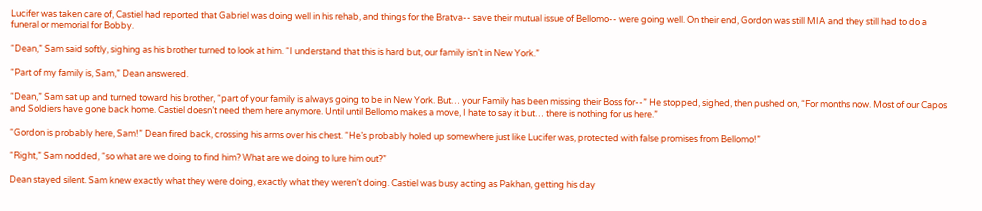Lucifer was taken care of, Castiel had reported that Gabriel was doing well in his rehab, and things for the Bratva-- save their mutual issue of Bellomo-- were going well. On their end, Gordon was still MIA and they still had to do a funeral or memorial for Bobby.

“Dean,” Sam said softly, sighing as his brother turned to look at him. “I understand that this is hard but, our family isn’t in New York.”

“Part of my family is, Sam,” Dean answered.

“Dean,” Sam sat up and turned toward his brother, “part of your family is always going to be in New York. But… your Family has been missing their Boss for--” He stopped, sighed, then pushed on, “For months now. Most of our Capos and Soldiers have gone back home. Castiel doesn’t need them here anymore. Until until Bellomo makes a move, I hate to say it but… there is nothing for us here.”

“Gordon is probably here, Sam!” Dean fired back, crossing his arms over his chest. “He’s probably holed up somewhere just like Lucifer was, protected with false promises from Bellomo!”

“Right,” Sam nodded, “so what are we doing to find him? What are we doing to lure him out?”

Dean stayed silent. Sam knew exactly what they were doing, exactly what they weren’t doing. Castiel was busy acting as Pakhan, getting his day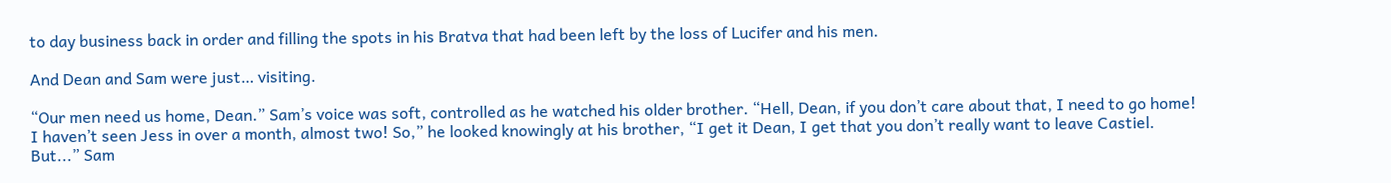to day business back in order and filling the spots in his Bratva that had been left by the loss of Lucifer and his men.

And Dean and Sam were just… visiting.

“Our men need us home, Dean.” Sam’s voice was soft, controlled as he watched his older brother. “Hell, Dean, if you don’t care about that, I need to go home! I haven’t seen Jess in over a month, almost two! So,” he looked knowingly at his brother, “I get it Dean, I get that you don’t really want to leave Castiel. But...” Sam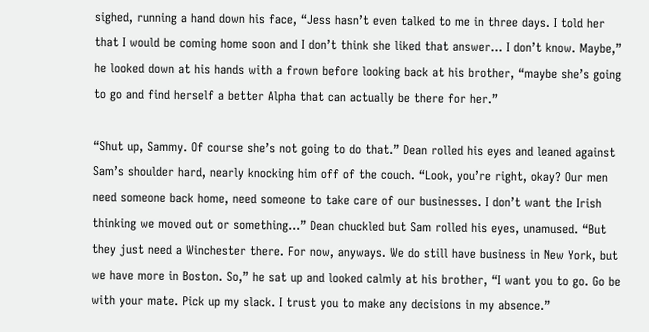sighed, running a hand down his face, “Jess hasn’t even talked to me in three days. I told her that I would be coming home soon and I don’t think she liked that answer… I don’t know. Maybe,” he looked down at his hands with a frown before looking back at his brother, “maybe she’s going to go and find herself a better Alpha that can actually be there for her.”

“Shut up, Sammy. Of course she’s not going to do that.” Dean rolled his eyes and leaned against Sam’s shoulder hard, nearly knocking him off of the couch. “Look, you’re right, okay? Our men need someone back home, need someone to take care of our businesses. I don’t want the Irish thinking we moved out or something…” Dean chuckled but Sam rolled his eyes, unamused. “But they just need a Winchester there. For now, anyways. We do still have business in New York, but we have more in Boston. So,” he sat up and looked calmly at his brother, “I want you to go. Go be with your mate. Pick up my slack. I trust you to make any decisions in my absence.”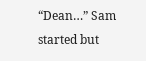“Dean…” Sam started but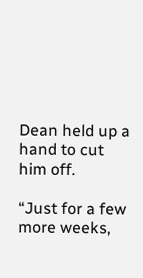Dean held up a hand to cut him off.

“Just for a few more weeks,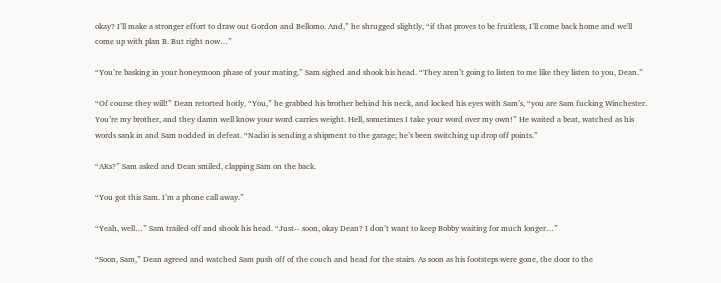okay? I’ll make a stronger effort to draw out Gordon and Bellomo. And,” he shrugged slightly, “if that proves to be fruitless, I’ll come back home and we'll come up with plan B. But right now…”

“You’re basking in your honeymoon phase of your mating,” Sam sighed and shook his head. “They aren’t going to listen to me like they listen to you, Dean.”

“Of course they will!” Dean retorted hotly, “You,” he grabbed his brother behind his neck, and locked his eyes with Sam’s, “you are Sam fucking Winchester. You’re my brother, and they damn well know your word carries weight. Hell, sometimes I take your word over my own!” He waited a beat, watched as his words sank in and Sam nodded in defeat. “Nadio is sending a shipment to the garage; he’s been switching up drop off points.”

“AKs?” Sam asked and Dean smiled, clapping Sam on the back.

“You got this Sam. I’m a phone call away.”

“Yeah, well…” Sam trailed off and shook his head. “Just-- soon, okay Dean? I don’t want to keep Bobby waiting for much longer…”

“Soon, Sam,” Dean agreed and watched Sam push off of the couch and head for the stairs. As soon as his footsteps were gone, the door to the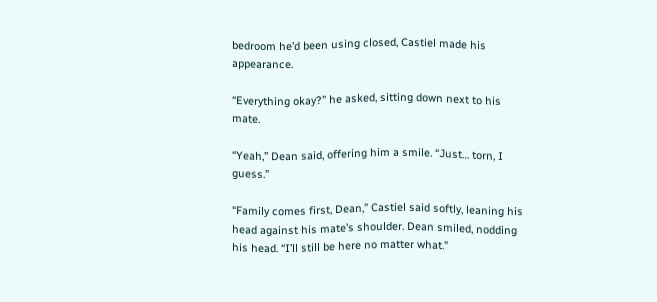bedroom he’d been using closed, Castiel made his appearance.

“Everything okay?” he asked, sitting down next to his mate.

“Yeah,” Dean said, offering him a smile. “Just… torn, I guess.”

“Family comes first, Dean,” Castiel said softly, leaning his head against his mate’s shoulder. Dean smiled, nodding his head. “I’ll still be here no matter what.”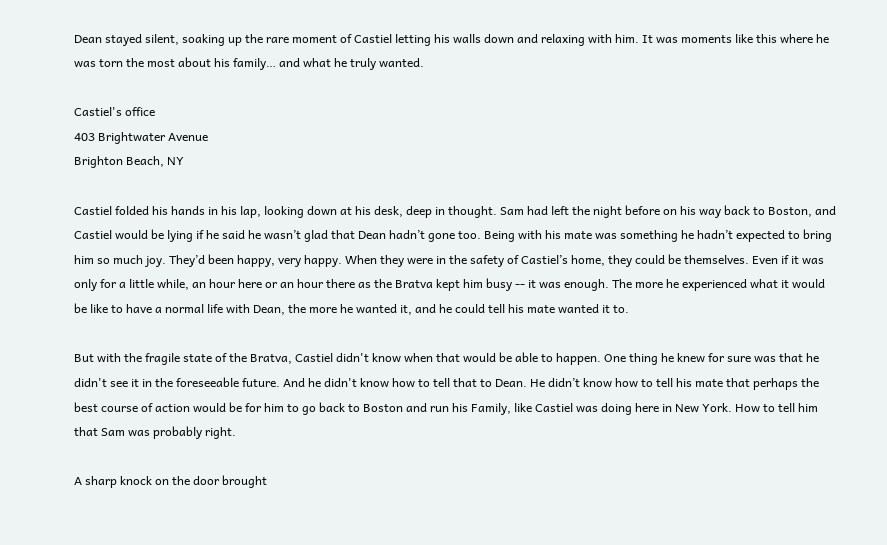Dean stayed silent, soaking up the rare moment of Castiel letting his walls down and relaxing with him. It was moments like this where he was torn the most about his family… and what he truly wanted.

Castiel's office
403 Brightwater Avenue
Brighton Beach, NY

Castiel folded his hands in his lap, looking down at his desk, deep in thought. Sam had left the night before on his way back to Boston, and Castiel would be lying if he said he wasn’t glad that Dean hadn’t gone too. Being with his mate was something he hadn’t expected to bring him so much joy. They’d been happy, very happy. When they were in the safety of Castiel’s home, they could be themselves. Even if it was only for a little while, an hour here or an hour there as the Bratva kept him busy -- it was enough. The more he experienced what it would be like to have a normal life with Dean, the more he wanted it, and he could tell his mate wanted it to.

But with the fragile state of the Bratva, Castiel didn't know when that would be able to happen. One thing he knew for sure was that he didn't see it in the foreseeable future. And he didn't know how to tell that to Dean. He didn’t know how to tell his mate that perhaps the best course of action would be for him to go back to Boston and run his Family, like Castiel was doing here in New York. How to tell him that Sam was probably right.

A sharp knock on the door brought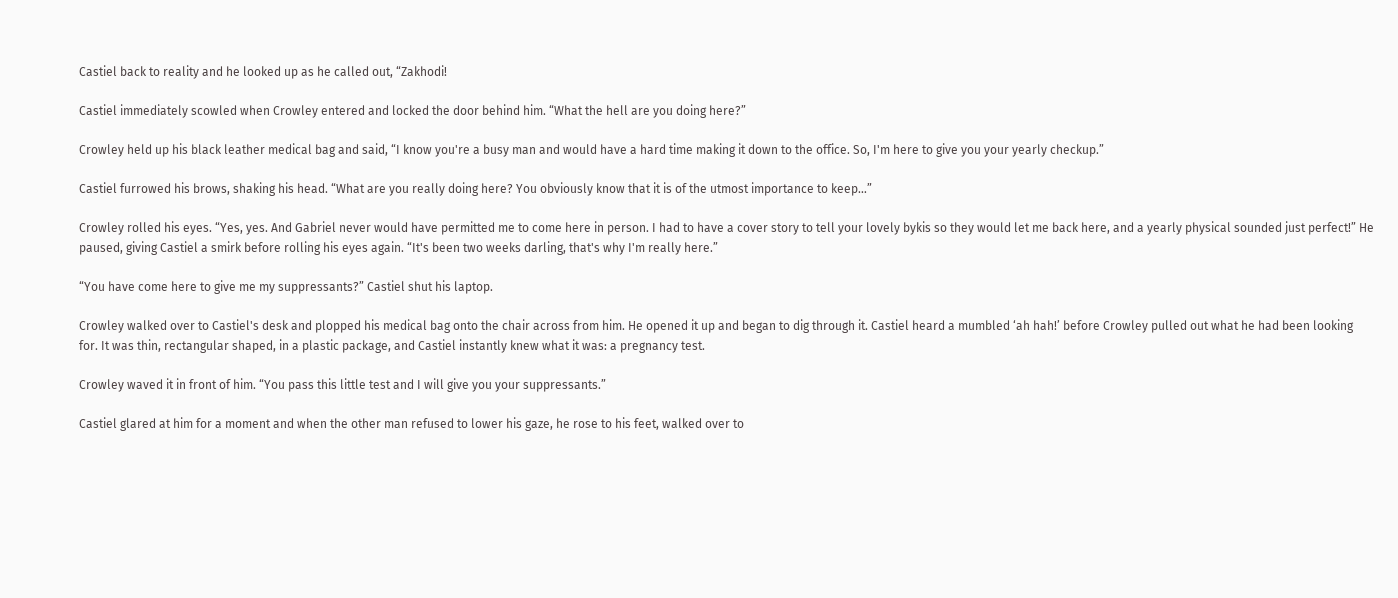Castiel back to reality and he looked up as he called out, “Zakhodi!

Castiel immediately scowled when Crowley entered and locked the door behind him. “What the hell are you doing here?”

Crowley held up his black leather medical bag and said, “I know you're a busy man and would have a hard time making it down to the office. So, I'm here to give you your yearly checkup.”

Castiel furrowed his brows, shaking his head. “What are you really doing here? You obviously know that it is of the utmost importance to keep…”

Crowley rolled his eyes. “Yes, yes. And Gabriel never would have permitted me to come here in person. I had to have a cover story to tell your lovely bykis so they would let me back here, and a yearly physical sounded just perfect!” He paused, giving Castiel a smirk before rolling his eyes again. “It's been two weeks darling, that's why I'm really here.”

“You have come here to give me my suppressants?” Castiel shut his laptop.

Crowley walked over to Castiel's desk and plopped his medical bag onto the chair across from him. He opened it up and began to dig through it. Castiel heard a mumbled ‘ah hah!’ before Crowley pulled out what he had been looking for. It was thin, rectangular shaped, in a plastic package, and Castiel instantly knew what it was: a pregnancy test.

Crowley waved it in front of him. “You pass this little test and I will give you your suppressants.”

Castiel glared at him for a moment and when the other man refused to lower his gaze, he rose to his feet, walked over to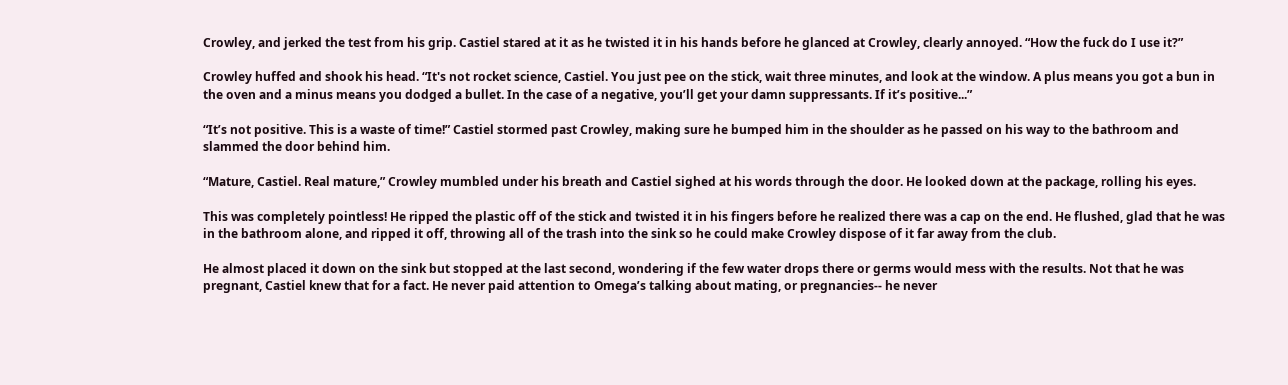Crowley, and jerked the test from his grip. Castiel stared at it as he twisted it in his hands before he glanced at Crowley, clearly annoyed. “How the fuck do I use it?”

Crowley huffed and shook his head. “It's not rocket science, Castiel. You just pee on the stick, wait three minutes, and look at the window. A plus means you got a bun in the oven and a minus means you dodged a bullet. In the case of a negative, you’ll get your damn suppressants. If it’s positive...”

“It’s not positive. This is a waste of time!” Castiel stormed past Crowley, making sure he bumped him in the shoulder as he passed on his way to the bathroom and slammed the door behind him.

“Mature, Castiel. Real mature,” Crowley mumbled under his breath and Castiel sighed at his words through the door. He looked down at the package, rolling his eyes.

This was completely pointless! He ripped the plastic off of the stick and twisted it in his fingers before he realized there was a cap on the end. He flushed, glad that he was in the bathroom alone, and ripped it off, throwing all of the trash into the sink so he could make Crowley dispose of it far away from the club.

He almost placed it down on the sink but stopped at the last second, wondering if the few water drops there or germs would mess with the results. Not that he was pregnant, Castiel knew that for a fact. He never paid attention to Omega’s talking about mating, or pregnancies-- he never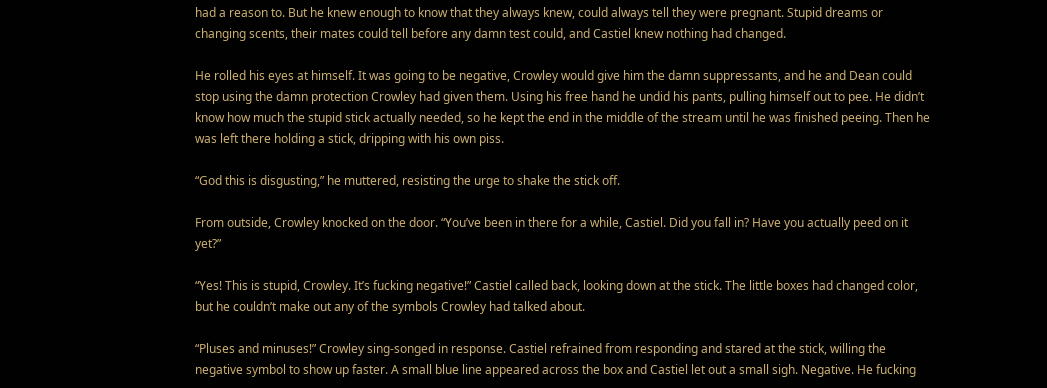had a reason to. But he knew enough to know that they always knew, could always tell they were pregnant. Stupid dreams or changing scents, their mates could tell before any damn test could, and Castiel knew nothing had changed.

He rolled his eyes at himself. It was going to be negative, Crowley would give him the damn suppressants, and he and Dean could stop using the damn protection Crowley had given them. Using his free hand he undid his pants, pulling himself out to pee. He didn’t know how much the stupid stick actually needed, so he kept the end in the middle of the stream until he was finished peeing. Then he was left there holding a stick, dripping with his own piss.

“God this is disgusting,” he muttered, resisting the urge to shake the stick off.

From outside, Crowley knocked on the door. “You’ve been in there for a while, Castiel. Did you fall in? Have you actually peed on it yet?”

“Yes! This is stupid, Crowley. It’s fucking negative!” Castiel called back, looking down at the stick. The little boxes had changed color, but he couldn’t make out any of the symbols Crowley had talked about.

“Pluses and minuses!” Crowley sing-songed in response. Castiel refrained from responding and stared at the stick, willing the negative symbol to show up faster. A small blue line appeared across the box and Castiel let out a small sigh. Negative. He fucking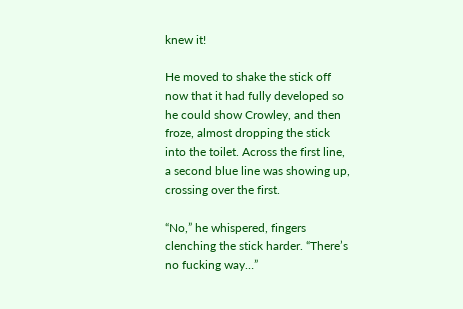knew it!

He moved to shake the stick off now that it had fully developed so he could show Crowley, and then froze, almost dropping the stick into the toilet. Across the first line, a second blue line was showing up, crossing over the first.

“No,” he whispered, fingers clenching the stick harder. “There’s no fucking way…”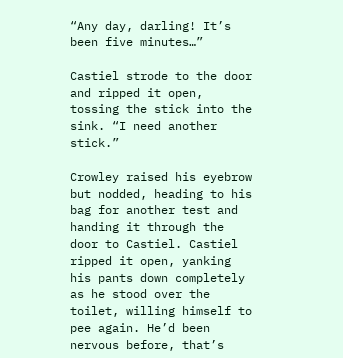“Any day, darling! It’s been five minutes…”

Castiel strode to the door and ripped it open, tossing the stick into the sink. “I need another stick.”

Crowley raised his eyebrow but nodded, heading to his bag for another test and handing it through the door to Castiel. Castiel ripped it open, yanking his pants down completely as he stood over the toilet, willing himself to pee again. He’d been nervous before, that’s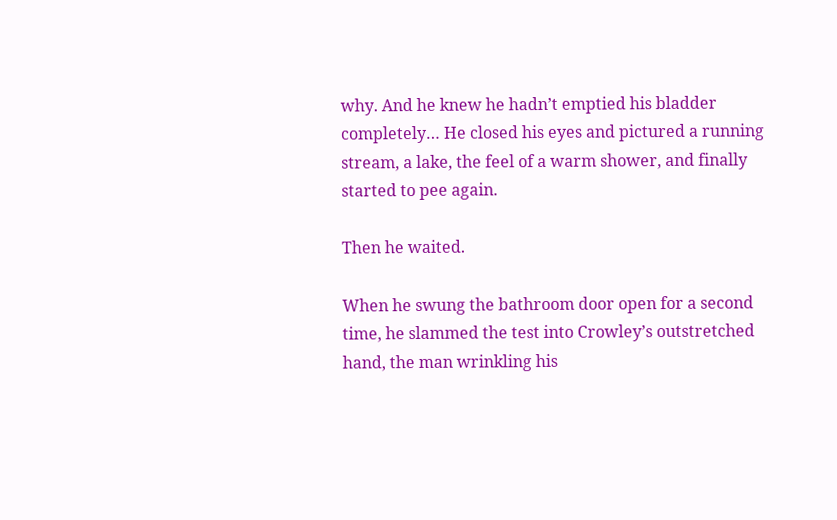why. And he knew he hadn’t emptied his bladder completely… He closed his eyes and pictured a running stream, a lake, the feel of a warm shower, and finally started to pee again.

Then he waited.

When he swung the bathroom door open for a second time, he slammed the test into Crowley’s outstretched hand, the man wrinkling his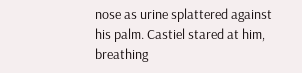nose as urine splattered against his palm. Castiel stared at him, breathing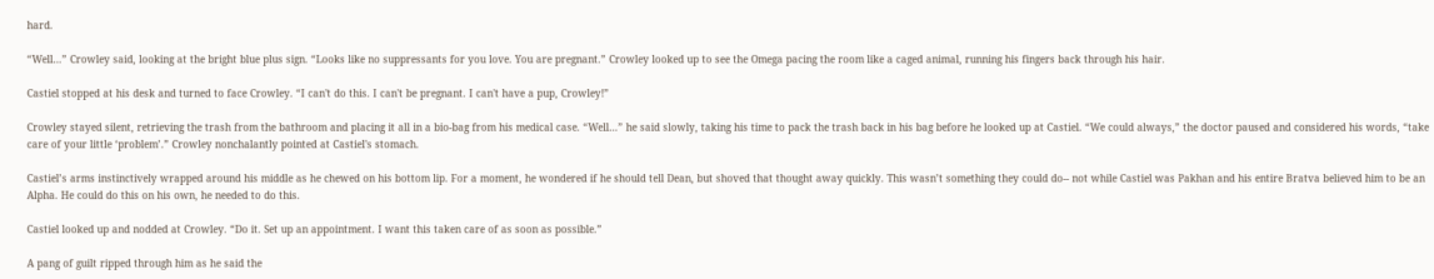hard.

“Well…” Crowley said, looking at the bright blue plus sign. “Looks like no suppressants for you love. You are pregnant.” Crowley looked up to see the Omega pacing the room like a caged animal, running his fingers back through his hair.

Castiel stopped at his desk and turned to face Crowley. “I can't do this. I can't be pregnant. I can't have a pup, Crowley!”

Crowley stayed silent, retrieving the trash from the bathroom and placing it all in a bio-bag from his medical case. “Well…” he said slowly, taking his time to pack the trash back in his bag before he looked up at Castiel. “We could always,” the doctor paused and considered his words, “take care of your little ‘problem’.” Crowley nonchalantly pointed at Castiel's stomach.

Castiel’s arms instinctively wrapped around his middle as he chewed on his bottom lip. For a moment, he wondered if he should tell Dean, but shoved that thought away quickly. This wasn’t something they could do-- not while Castiel was Pakhan and his entire Bratva believed him to be an Alpha. He could do this on his own, he needed to do this.

Castiel looked up and nodded at Crowley. “Do it. Set up an appointment. I want this taken care of as soon as possible.”

A pang of guilt ripped through him as he said the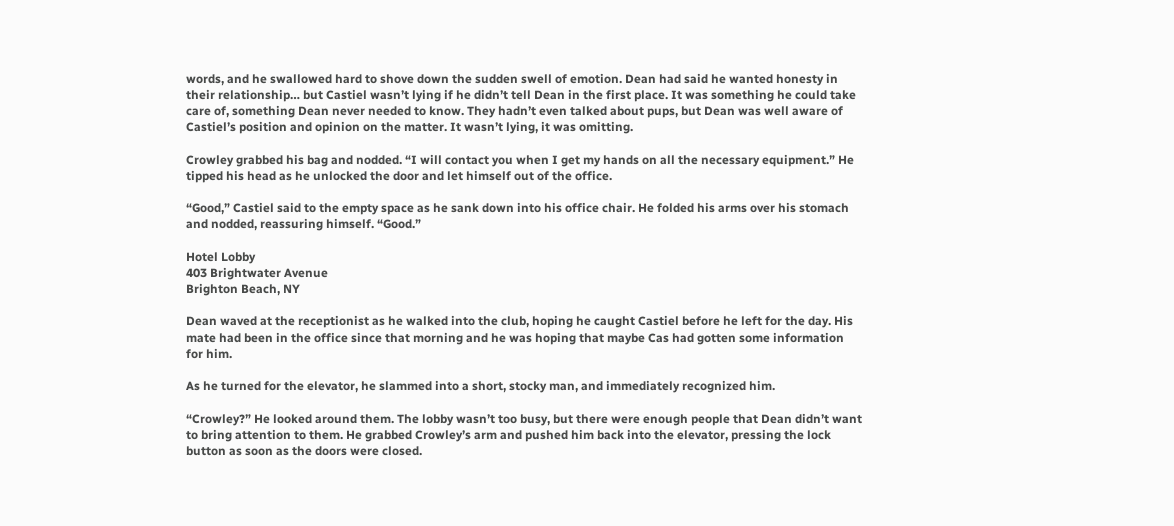words, and he swallowed hard to shove down the sudden swell of emotion. Dean had said he wanted honesty in their relationship… but Castiel wasn’t lying if he didn’t tell Dean in the first place. It was something he could take care of, something Dean never needed to know. They hadn’t even talked about pups, but Dean was well aware of Castiel’s position and opinion on the matter. It wasn’t lying, it was omitting.

Crowley grabbed his bag and nodded. “I will contact you when I get my hands on all the necessary equipment.” He tipped his head as he unlocked the door and let himself out of the office.

“Good,” Castiel said to the empty space as he sank down into his office chair. He folded his arms over his stomach and nodded, reassuring himself. “Good.”

Hotel Lobby
403 Brightwater Avenue
Brighton Beach, NY

Dean waved at the receptionist as he walked into the club, hoping he caught Castiel before he left for the day. His mate had been in the office since that morning and he was hoping that maybe Cas had gotten some information for him.

As he turned for the elevator, he slammed into a short, stocky man, and immediately recognized him.

“Crowley?” He looked around them. The lobby wasn’t too busy, but there were enough people that Dean didn’t want to bring attention to them. He grabbed Crowley’s arm and pushed him back into the elevator, pressing the lock button as soon as the doors were closed.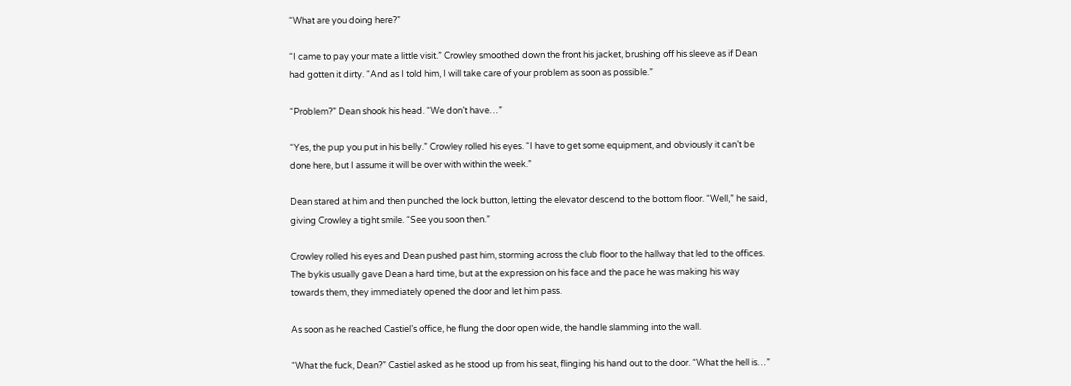“What are you doing here?”

“I came to pay your mate a little visit.” Crowley smoothed down the front his jacket, brushing off his sleeve as if Dean had gotten it dirty. “And as I told him, I will take care of your problem as soon as possible.”

“Problem?” Dean shook his head. “We don’t have…”

“Yes, the pup you put in his belly.” Crowley rolled his eyes. “I have to get some equipment, and obviously it can’t be done here, but I assume it will be over with within the week.”

Dean stared at him and then punched the lock button, letting the elevator descend to the bottom floor. “Well,” he said, giving Crowley a tight smile. “See you soon then.”

Crowley rolled his eyes and Dean pushed past him, storming across the club floor to the hallway that led to the offices. The bykis usually gave Dean a hard time, but at the expression on his face and the pace he was making his way towards them, they immediately opened the door and let him pass.

As soon as he reached Castiel’s office, he flung the door open wide, the handle slamming into the wall.

“What the fuck, Dean?” Castiel asked as he stood up from his seat, flinging his hand out to the door. “What the hell is…”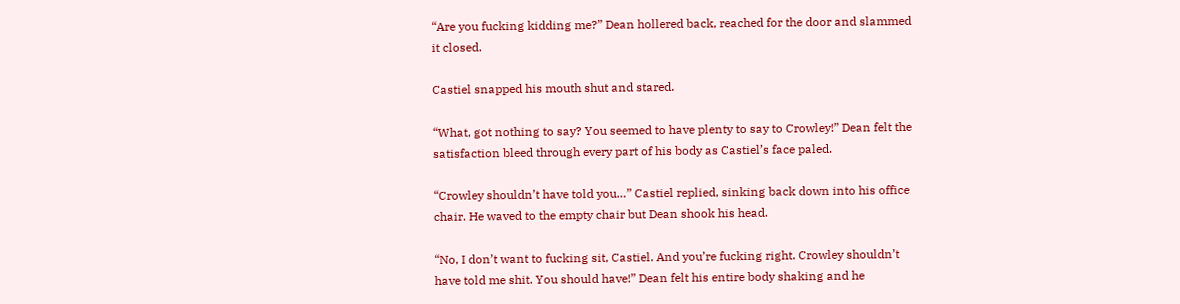“Are you fucking kidding me?” Dean hollered back, reached for the door and slammed it closed.

Castiel snapped his mouth shut and stared.

“What, got nothing to say? You seemed to have plenty to say to Crowley!” Dean felt the satisfaction bleed through every part of his body as Castiel’s face paled.

“Crowley shouldn’t have told you…” Castiel replied, sinking back down into his office chair. He waved to the empty chair but Dean shook his head.

“No, I don’t want to fucking sit, Castiel. And you’re fucking right. Crowley shouldn’t have told me shit. You should have!” Dean felt his entire body shaking and he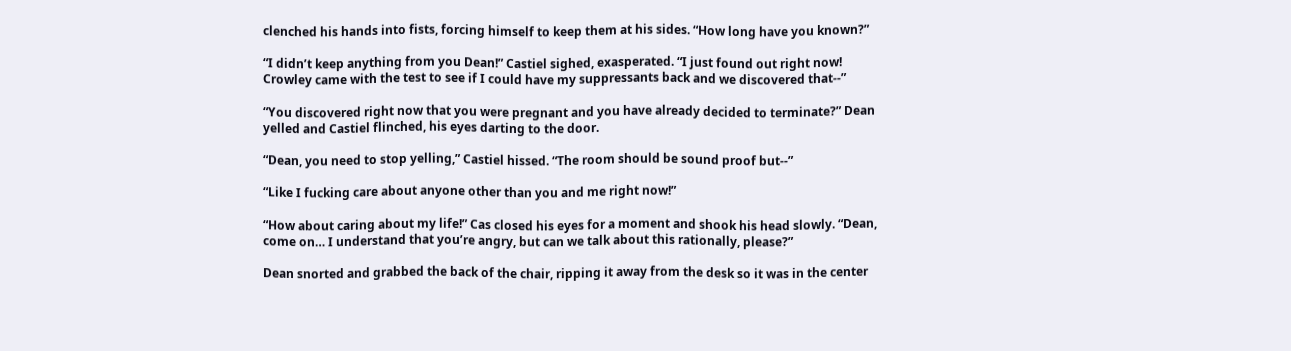clenched his hands into fists, forcing himself to keep them at his sides. “How long have you known?”

“I didn’t keep anything from you Dean!” Castiel sighed, exasperated. “I just found out right now! Crowley came with the test to see if I could have my suppressants back and we discovered that--”

“You discovered right now that you were pregnant and you have already decided to terminate?” Dean yelled and Castiel flinched, his eyes darting to the door.

“Dean, you need to stop yelling,” Castiel hissed. “The room should be sound proof but--”

“Like I fucking care about anyone other than you and me right now!”

“How about caring about my life!” Cas closed his eyes for a moment and shook his head slowly. “Dean, come on… I understand that you’re angry, but can we talk about this rationally, please?”

Dean snorted and grabbed the back of the chair, ripping it away from the desk so it was in the center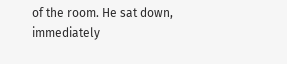of the room. He sat down, immediately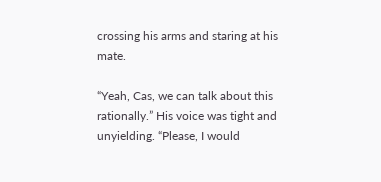crossing his arms and staring at his mate.

“Yeah, Cas, we can talk about this rationally.” His voice was tight and unyielding. “Please, I would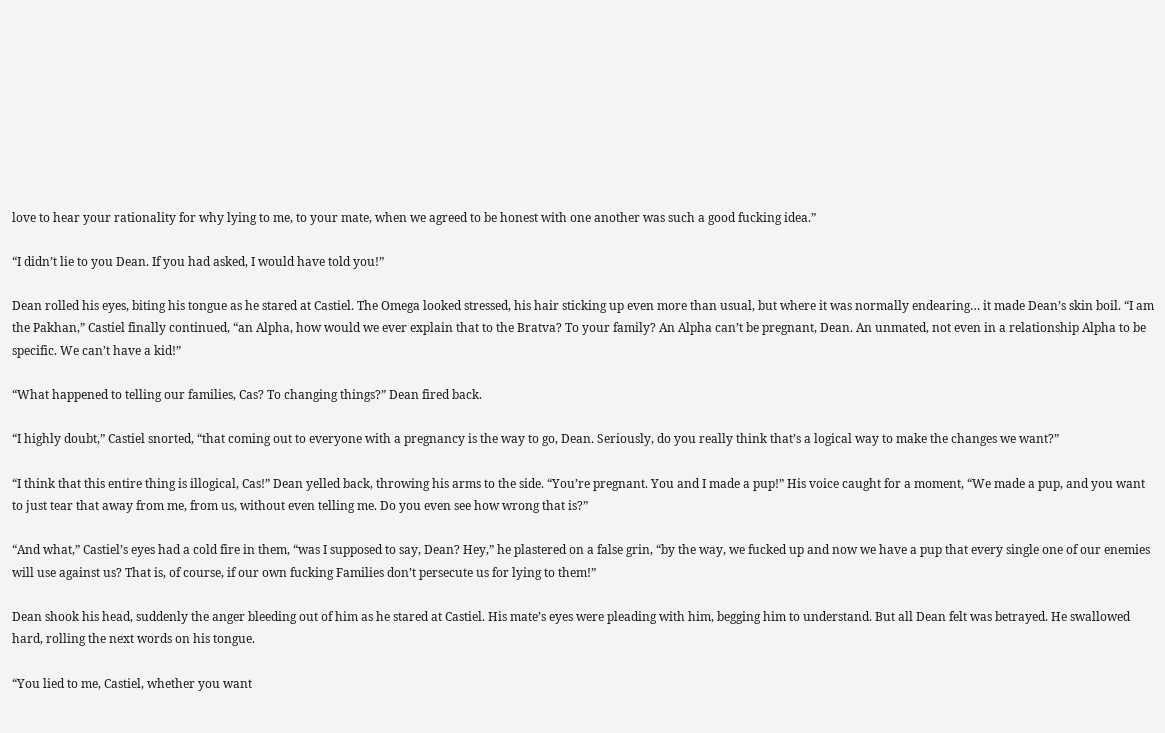love to hear your rationality for why lying to me, to your mate, when we agreed to be honest with one another was such a good fucking idea.”

“I didn’t lie to you Dean. If you had asked, I would have told you!”

Dean rolled his eyes, biting his tongue as he stared at Castiel. The Omega looked stressed, his hair sticking up even more than usual, but where it was normally endearing… it made Dean’s skin boil. “I am the Pakhan,” Castiel finally continued, “an Alpha, how would we ever explain that to the Bratva? To your family? An Alpha can’t be pregnant, Dean. An unmated, not even in a relationship Alpha to be specific. We can’t have a kid!”

“What happened to telling our families, Cas? To changing things?” Dean fired back.

“I highly doubt,” Castiel snorted, “that coming out to everyone with a pregnancy is the way to go, Dean. Seriously, do you really think that’s a logical way to make the changes we want?”

“I think that this entire thing is illogical, Cas!” Dean yelled back, throwing his arms to the side. “You’re pregnant. You and I made a pup!” His voice caught for a moment, “We made a pup, and you want to just tear that away from me, from us, without even telling me. Do you even see how wrong that is?”

“And what,” Castiel’s eyes had a cold fire in them, “was I supposed to say, Dean? Hey,” he plastered on a false grin, “by the way, we fucked up and now we have a pup that every single one of our enemies will use against us? That is, of course, if our own fucking Families don’t persecute us for lying to them!”

Dean shook his head, suddenly the anger bleeding out of him as he stared at Castiel. His mate’s eyes were pleading with him, begging him to understand. But all Dean felt was betrayed. He swallowed hard, rolling the next words on his tongue.

“You lied to me, Castiel, whether you want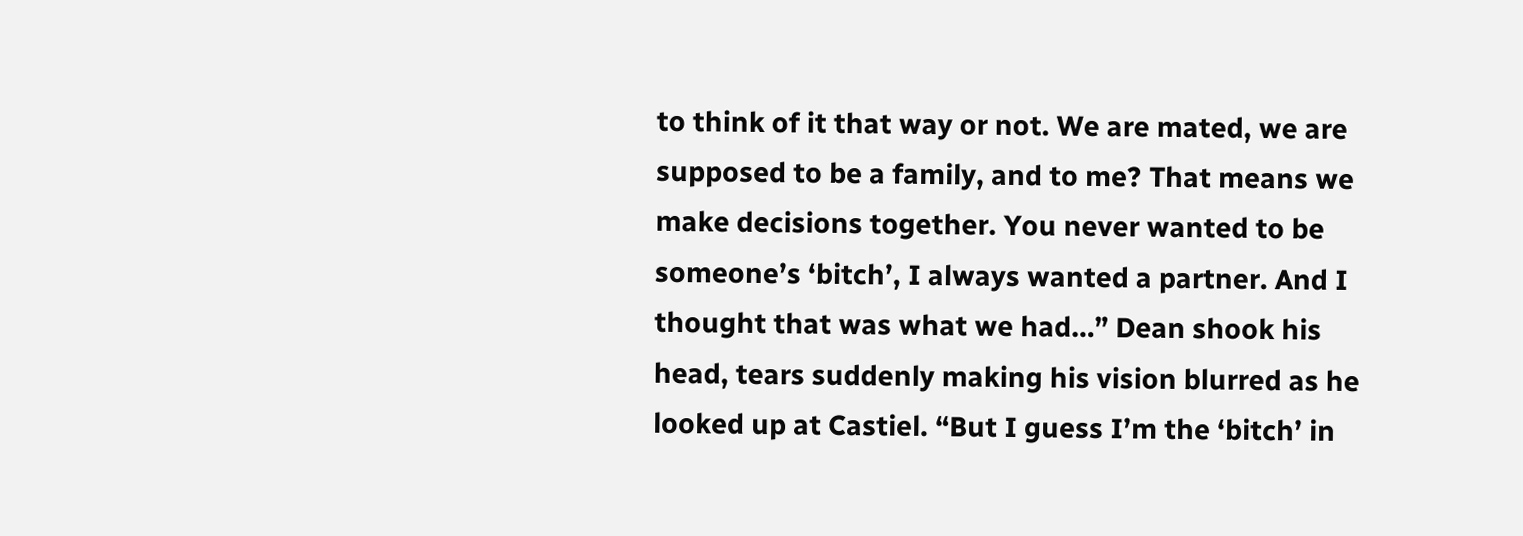to think of it that way or not. We are mated, we are supposed to be a family, and to me? That means we make decisions together. You never wanted to be someone’s ‘bitch’, I always wanted a partner. And I thought that was what we had…” Dean shook his head, tears suddenly making his vision blurred as he looked up at Castiel. “But I guess I’m the ‘bitch’ in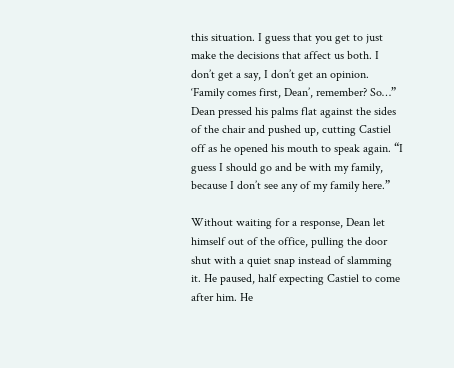this situation. I guess that you get to just make the decisions that affect us both. I don’t get a say, I don’t get an opinion. ‘Family comes first, Dean’, remember? So…” Dean pressed his palms flat against the sides of the chair and pushed up, cutting Castiel off as he opened his mouth to speak again. “I guess I should go and be with my family, because I don’t see any of my family here.”

Without waiting for a response, Dean let himself out of the office, pulling the door shut with a quiet snap instead of slamming it. He paused, half expecting Castiel to come after him. He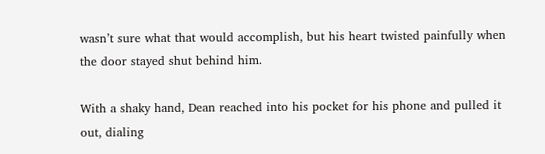wasn’t sure what that would accomplish, but his heart twisted painfully when the door stayed shut behind him.

With a shaky hand, Dean reached into his pocket for his phone and pulled it out, dialing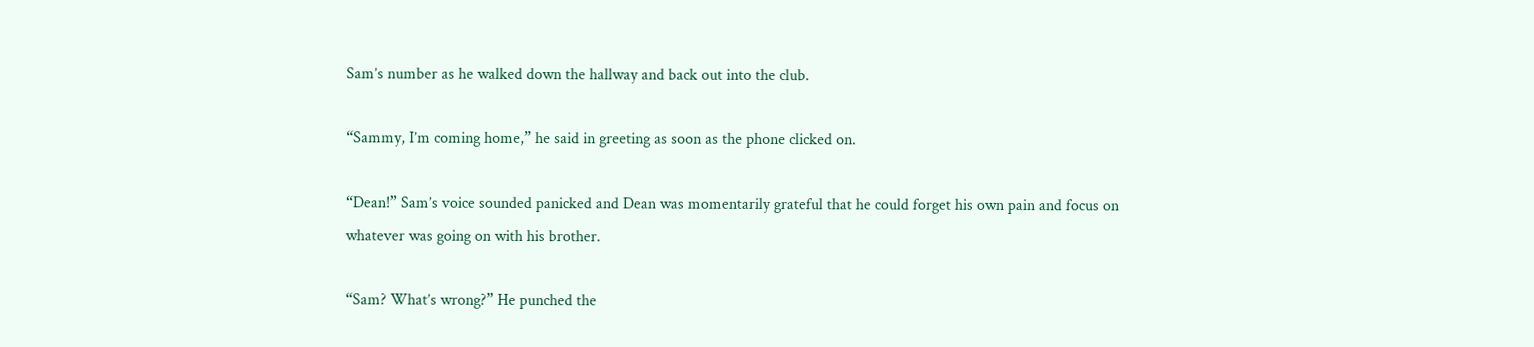Sam’s number as he walked down the hallway and back out into the club.

“Sammy, I’m coming home,” he said in greeting as soon as the phone clicked on.

“Dean!” Sam’s voice sounded panicked and Dean was momentarily grateful that he could forget his own pain and focus on whatever was going on with his brother.

“Sam? What’s wrong?” He punched the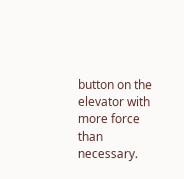button on the elevator with more force than necessary.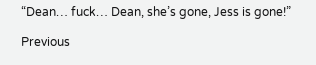“Dean… fuck… Dean, she’s gone, Jess is gone!”

Previous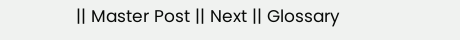|| Master Post || Next || Glossary